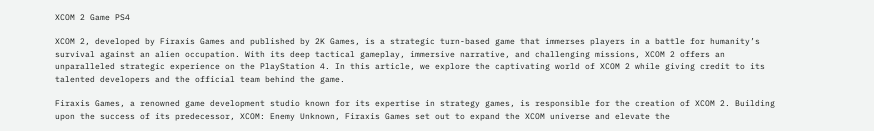XCOM 2 Game PS4

XCOM 2, developed by Firaxis Games and published by 2K Games, is a strategic turn-based game that immerses players in a battle for humanity’s survival against an alien occupation. With its deep tactical gameplay, immersive narrative, and challenging missions, XCOM 2 offers an unparalleled strategic experience on the PlayStation 4. In this article, we explore the captivating world of XCOM 2 while giving credit to its talented developers and the official team behind the game.

Firaxis Games, a renowned game development studio known for its expertise in strategy games, is responsible for the creation of XCOM 2. Building upon the success of its predecessor, XCOM: Enemy Unknown, Firaxis Games set out to expand the XCOM universe and elevate the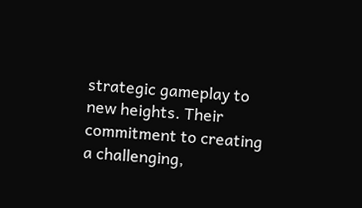strategic gameplay to new heights. Their commitment to creating a challenging,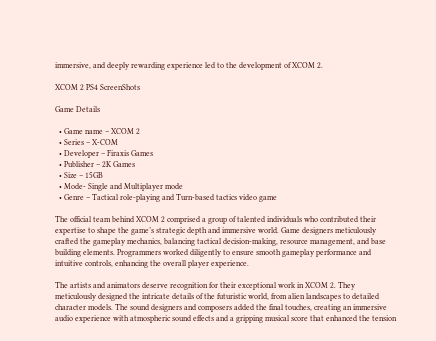immersive, and deeply rewarding experience led to the development of XCOM 2.

XCOM 2 PS4 ScreenShots

Game Details

  • Game name – XCOM 2
  • Series – X-COM
  • Developer – Firaxis Games
  • Publisher – 2K Games
  • Size – 15GB
  • Mode- Single and Multiplayer mode
  • Genre – Tactical role-playing and Turn-based tactics video game

The official team behind XCOM 2 comprised a group of talented individuals who contributed their expertise to shape the game’s strategic depth and immersive world. Game designers meticulously crafted the gameplay mechanics, balancing tactical decision-making, resource management, and base building elements. Programmers worked diligently to ensure smooth gameplay performance and intuitive controls, enhancing the overall player experience.

The artists and animators deserve recognition for their exceptional work in XCOM 2. They meticulously designed the intricate details of the futuristic world, from alien landscapes to detailed character models. The sound designers and composers added the final touches, creating an immersive audio experience with atmospheric sound effects and a gripping musical score that enhanced the tension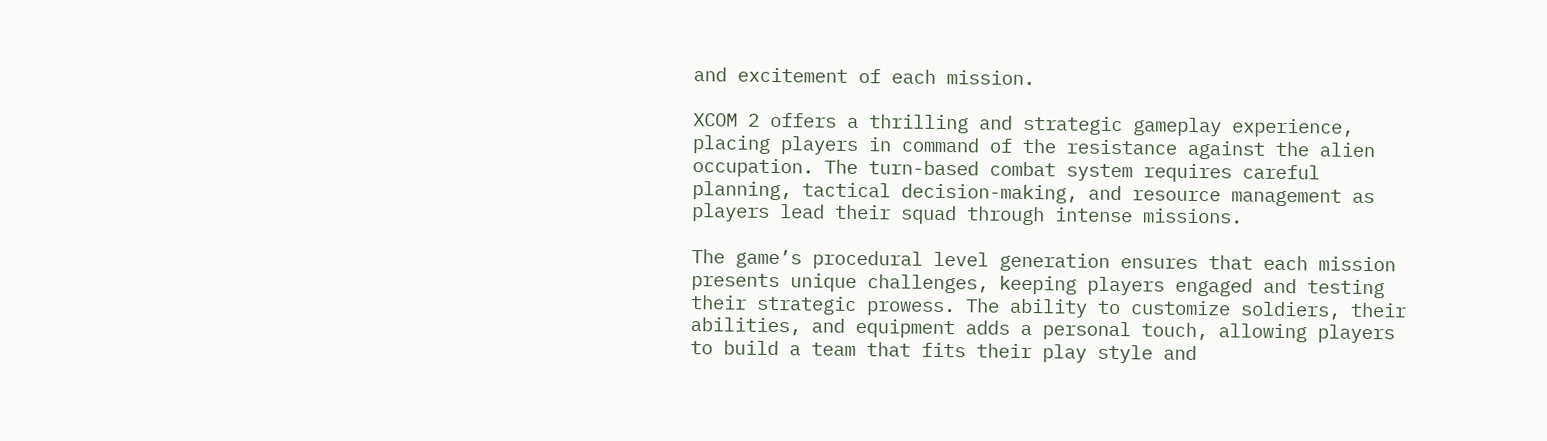and excitement of each mission.

XCOM 2 offers a thrilling and strategic gameplay experience, placing players in command of the resistance against the alien occupation. The turn-based combat system requires careful planning, tactical decision-making, and resource management as players lead their squad through intense missions.

The game’s procedural level generation ensures that each mission presents unique challenges, keeping players engaged and testing their strategic prowess. The ability to customize soldiers, their abilities, and equipment adds a personal touch, allowing players to build a team that fits their play style and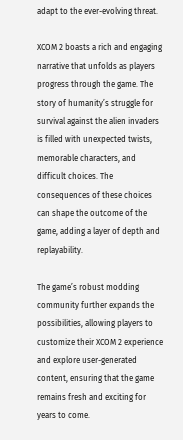adapt to the ever-evolving threat.

XCOM 2 boasts a rich and engaging narrative that unfolds as players progress through the game. The story of humanity’s struggle for survival against the alien invaders is filled with unexpected twists, memorable characters, and difficult choices. The consequences of these choices can shape the outcome of the game, adding a layer of depth and replayability.

The game’s robust modding community further expands the possibilities, allowing players to customize their XCOM 2 experience and explore user-generated content, ensuring that the game remains fresh and exciting for years to come.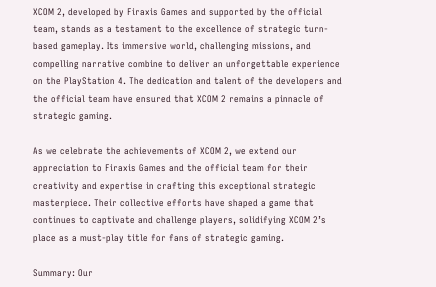XCOM 2, developed by Firaxis Games and supported by the official team, stands as a testament to the excellence of strategic turn-based gameplay. Its immersive world, challenging missions, and compelling narrative combine to deliver an unforgettable experience on the PlayStation 4. The dedication and talent of the developers and the official team have ensured that XCOM 2 remains a pinnacle of strategic gaming.

As we celebrate the achievements of XCOM 2, we extend our appreciation to Firaxis Games and the official team for their creativity and expertise in crafting this exceptional strategic masterpiece. Their collective efforts have shaped a game that continues to captivate and challenge players, solidifying XCOM 2’s place as a must-play title for fans of strategic gaming.

Summary: Our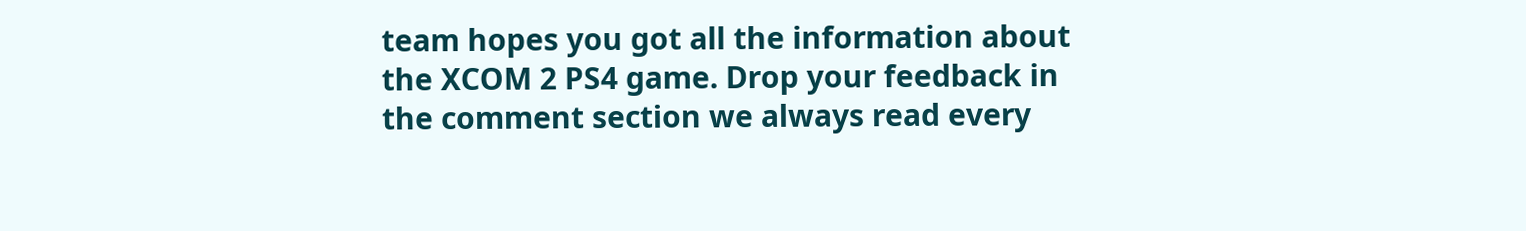team hopes you got all the information about the XCOM 2 PS4 game. Drop your feedback in the comment section we always read every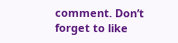comment. Don’t forget to like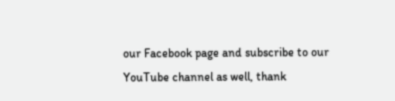our Facebook page and subscribe to our YouTube channel as well, thank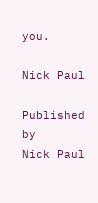you.

Nick Paul

Published by
Nick Paul